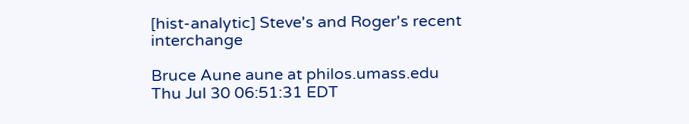[hist-analytic] Steve's and Roger's recent interchange

Bruce Aune aune at philos.umass.edu
Thu Jul 30 06:51:31 EDT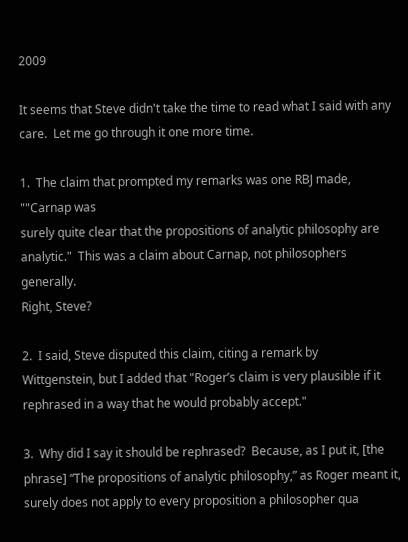2009

It seems that Steve didn't take the time to read what I said with any
care.  Let me go through it one more time.

1.  The claim that prompted my remarks was one RBJ made, ""Carnap was
surely quite clear that the propositions of analytic philosophy are
analytic."  This was a claim about Carnap, not philosophers generally.
Right, Steve?

2.  I said, Steve disputed this claim, citing a remark by
Wittgenstein, but I added that "Roger’s claim is very plausible if it
rephrased in a way that he would probably accept."

3.  Why did I say it should be rephrased?  Because, as I put it, [the
phrase] “The propositions of analytic philosophy,” as Roger meant it,
surely does not apply to every proposition a philosopher qua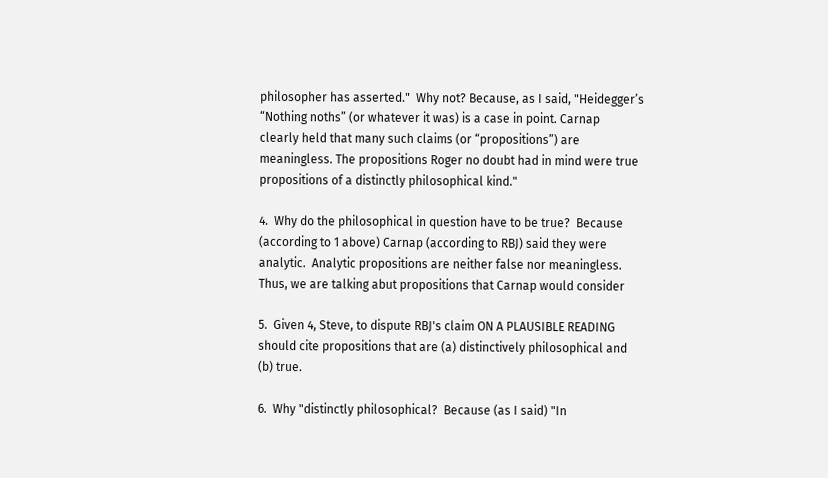philosopher has asserted."  Why not? Because, as I said, "Heidegger’s
“Nothing noths” (or whatever it was) is a case in point. Carnap
clearly held that many such claims (or “propositions”) are
meaningless. The propositions Roger no doubt had in mind were true
propositions of a distinctly philosophical kind."

4.  Why do the philosophical in question have to be true?  Because
(according to 1 above) Carnap (according to RBJ) said they were
analytic.  Analytic propositions are neither false nor meaningless.
Thus, we are talking abut propositions that Carnap would consider

5.  Given 4, Steve, to dispute RBJ's claim ON A PLAUSIBLE READING
should cite propositions that are (a) distinctively philosophical and
(b) true.

6.  Why "distinctly philosophical?  Because (as I said) "In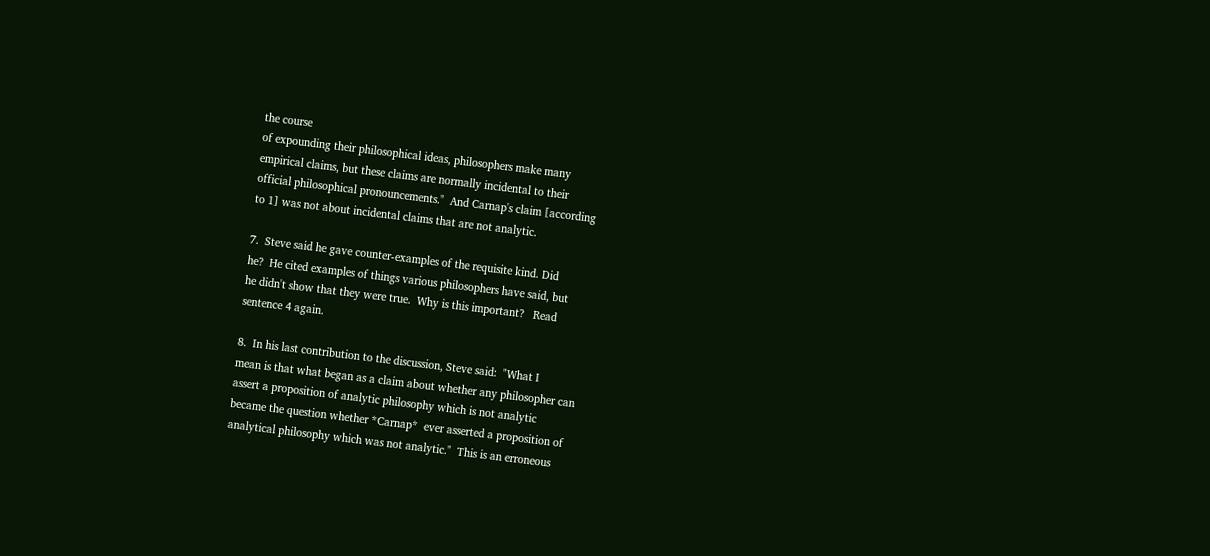the course
of expounding their philosophical ideas, philosophers make many
empirical claims, but these claims are normally incidental to their
official philosophical pronouncements."  And Carnap's claim [according
to 1] was not about incidental claims that are not analytic.

7.  Steve said he gave counter-examples of the requisite kind. Did
he?  He cited examples of things various philosophers have said, but
he didn't show that they were true.  Why is this important?   Read
sentence 4 again.

8.  In his last contribution to the discussion, Steve said:  "What I
mean is that what began as a claim about whether any philosopher can
assert a proposition of analytic philosophy which is not analytic
became the question whether *Carnap*  ever asserted a proposition of
analytical philosophy which was not analytic."  This is an erroneous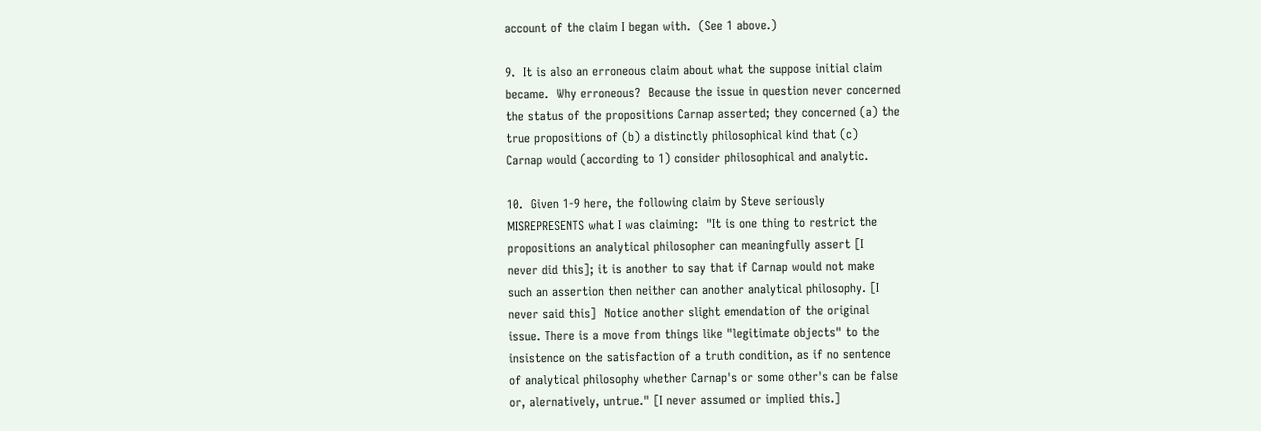account of the claim I began with.  (See 1 above.)

9.  It is also an erroneous claim about what the suppose initial claim
became.  Why erroneous?  Because the issue in question never concerned
the status of the propositions Carnap asserted; they concerned (a) the
true propositions of (b) a distinctly philosophical kind that (c)
Carnap would (according to 1) consider philosophical and analytic.

10.  Given 1-9 here, the following claim by Steve seriously
MISREPRESENTS what I was claiming:  "It is one thing to restrict the
propositions an analytical philosopher can meaningfully assert [I
never did this]; it is another to say that if Carnap would not make
such an assertion then neither can another analytical philosophy. [I
never said this]  Notice another slight emendation of the original
issue. There is a move from things like "legitimate objects" to the
insistence on the satisfaction of a truth condition, as if no sentence
of analytical philosophy whether Carnap's or some other's can be false
or, alernatively, untrue." [I never assumed or implied this.]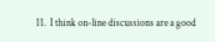11.  I think on-line discussions are a good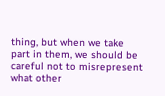thing, but when we take
part in them, we should be careful not to misrepresent what other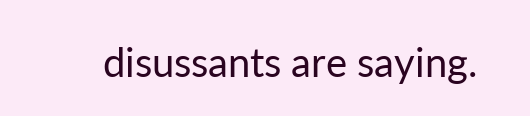disussants are saying.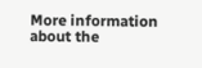More information about the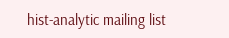hist-analytic mailing list